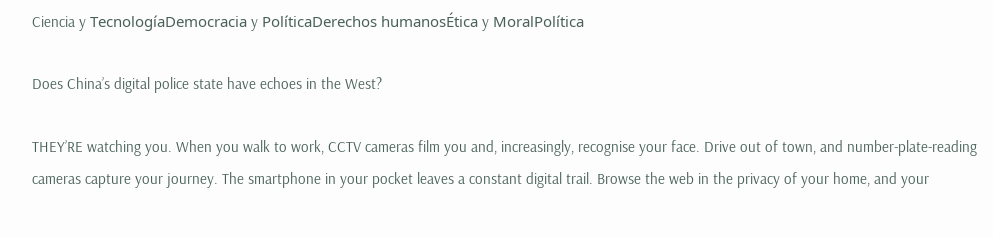Ciencia y TecnologíaDemocracia y PolíticaDerechos humanosÉtica y MoralPolítica

Does China’s digital police state have echoes in the West?

THEY’RE watching you. When you walk to work, CCTV cameras film you and, increasingly, recognise your face. Drive out of town, and number-plate-reading cameras capture your journey. The smartphone in your pocket leaves a constant digital trail. Browse the web in the privacy of your home, and your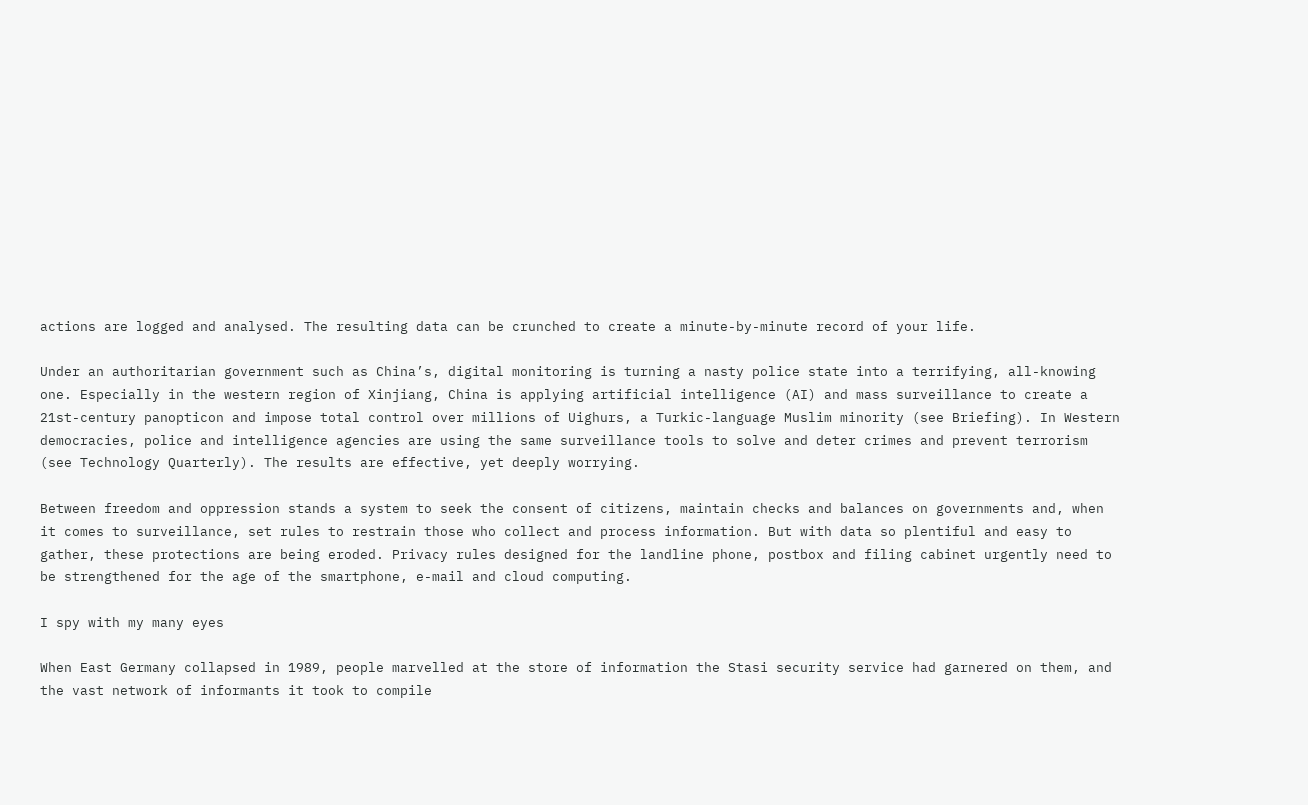actions are logged and analysed. The resulting data can be crunched to create a minute-by-minute record of your life.

Under an authoritarian government such as China’s, digital monitoring is turning a nasty police state into a terrifying, all-knowing one. Especially in the western region of Xinjiang, China is applying artificial intelligence (AI) and mass surveillance to create a 21st-century panopticon and impose total control over millions of Uighurs, a Turkic-language Muslim minority (see Briefing). In Western democracies, police and intelligence agencies are using the same surveillance tools to solve and deter crimes and prevent terrorism (see Technology Quarterly). The results are effective, yet deeply worrying.

Between freedom and oppression stands a system to seek the consent of citizens, maintain checks and balances on governments and, when it comes to surveillance, set rules to restrain those who collect and process information. But with data so plentiful and easy to gather, these protections are being eroded. Privacy rules designed for the landline phone, postbox and filing cabinet urgently need to be strengthened for the age of the smartphone, e-mail and cloud computing.

I spy with my many eyes

When East Germany collapsed in 1989, people marvelled at the store of information the Stasi security service had garnered on them, and the vast network of informants it took to compile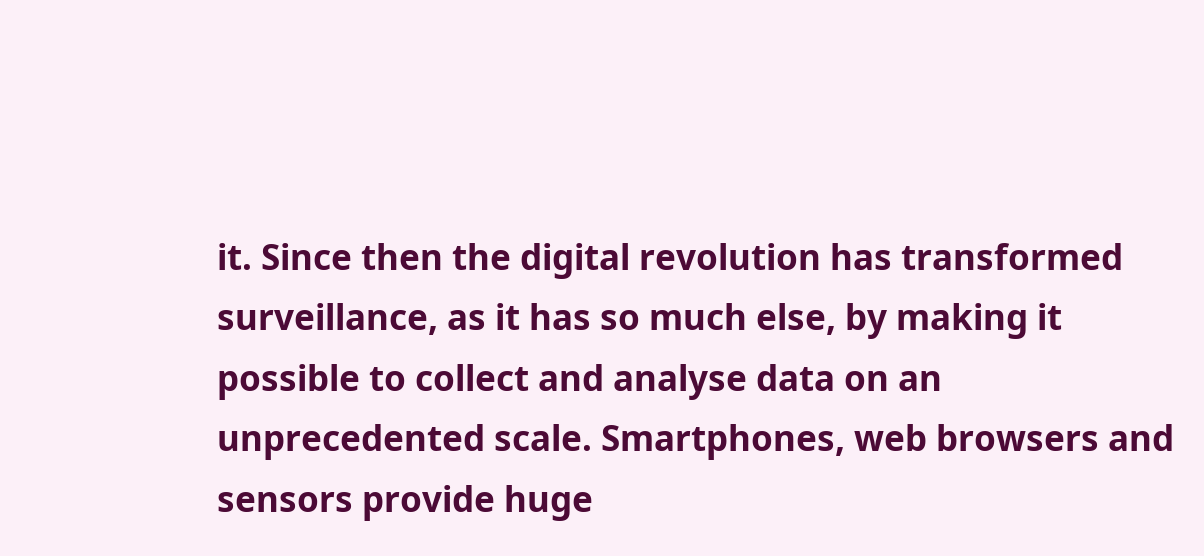it. Since then the digital revolution has transformed surveillance, as it has so much else, by making it possible to collect and analyse data on an unprecedented scale. Smartphones, web browsers and sensors provide huge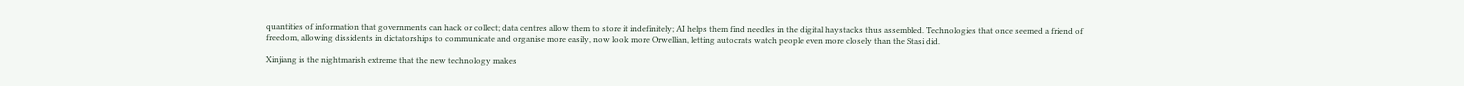quantities of information that governments can hack or collect; data centres allow them to store it indefinitely; AI helps them find needles in the digital haystacks thus assembled. Technologies that once seemed a friend of freedom, allowing dissidents in dictatorships to communicate and organise more easily, now look more Orwellian, letting autocrats watch people even more closely than the Stasi did.

Xinjiang is the nightmarish extreme that the new technology makes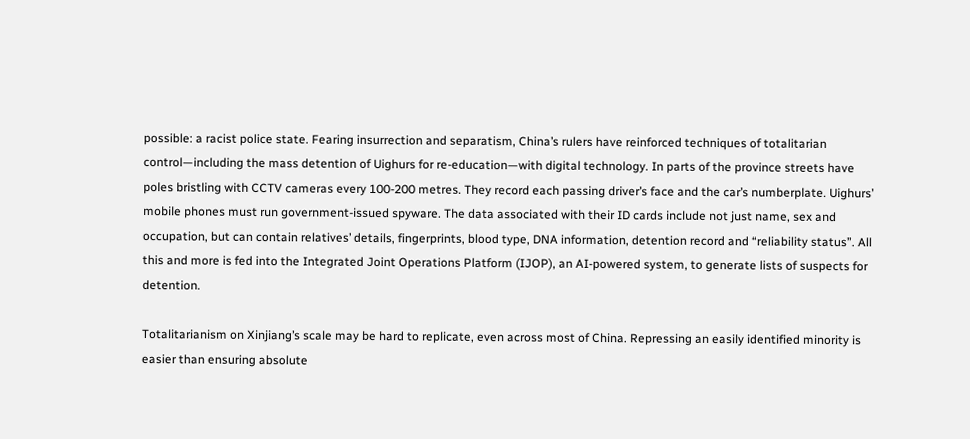possible: a racist police state. Fearing insurrection and separatism, China’s rulers have reinforced techniques of totalitarian control—including the mass detention of Uighurs for re-education—with digital technology. In parts of the province streets have poles bristling with CCTV cameras every 100-200 metres. They record each passing driver’s face and the car’s numberplate. Uighurs’ mobile phones must run government-issued spyware. The data associated with their ID cards include not just name, sex and occupation, but can contain relatives’ details, fingerprints, blood type, DNA information, detention record and “reliability status”. All this and more is fed into the Integrated Joint Operations Platform (IJOP), an AI-powered system, to generate lists of suspects for detention.

Totalitarianism on Xinjiang’s scale may be hard to replicate, even across most of China. Repressing an easily identified minority is easier than ensuring absolute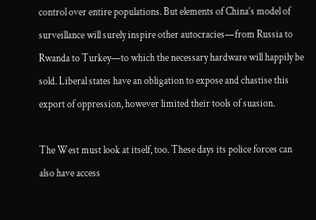control over entire populations. But elements of China’s model of surveillance will surely inspire other autocracies—from Russia to Rwanda to Turkey—to which the necessary hardware will happily be sold. Liberal states have an obligation to expose and chastise this export of oppression, however limited their tools of suasion.

The West must look at itself, too. These days its police forces can also have access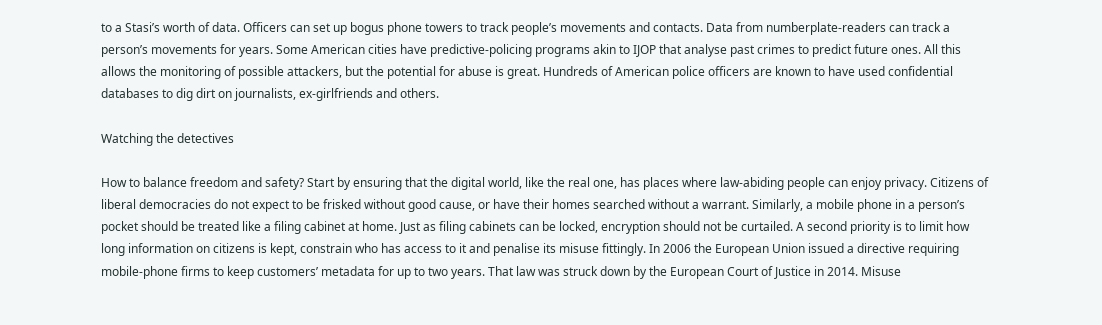to a Stasi’s worth of data. Officers can set up bogus phone towers to track people’s movements and contacts. Data from numberplate-readers can track a person’s movements for years. Some American cities have predictive-policing programs akin to IJOP that analyse past crimes to predict future ones. All this allows the monitoring of possible attackers, but the potential for abuse is great. Hundreds of American police officers are known to have used confidential databases to dig dirt on journalists, ex-girlfriends and others.

Watching the detectives

How to balance freedom and safety? Start by ensuring that the digital world, like the real one, has places where law-abiding people can enjoy privacy. Citizens of liberal democracies do not expect to be frisked without good cause, or have their homes searched without a warrant. Similarly, a mobile phone in a person’s pocket should be treated like a filing cabinet at home. Just as filing cabinets can be locked, encryption should not be curtailed. A second priority is to limit how long information on citizens is kept, constrain who has access to it and penalise its misuse fittingly. In 2006 the European Union issued a directive requiring mobile-phone firms to keep customers’ metadata for up to two years. That law was struck down by the European Court of Justice in 2014. Misuse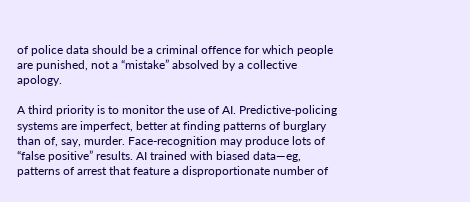of police data should be a criminal offence for which people are punished, not a “mistake” absolved by a collective apology.

A third priority is to monitor the use of AI. Predictive-policing systems are imperfect, better at finding patterns of burglary than of, say, murder. Face-recognition may produce lots of “false positive” results. AI trained with biased data—eg, patterns of arrest that feature a disproportionate number of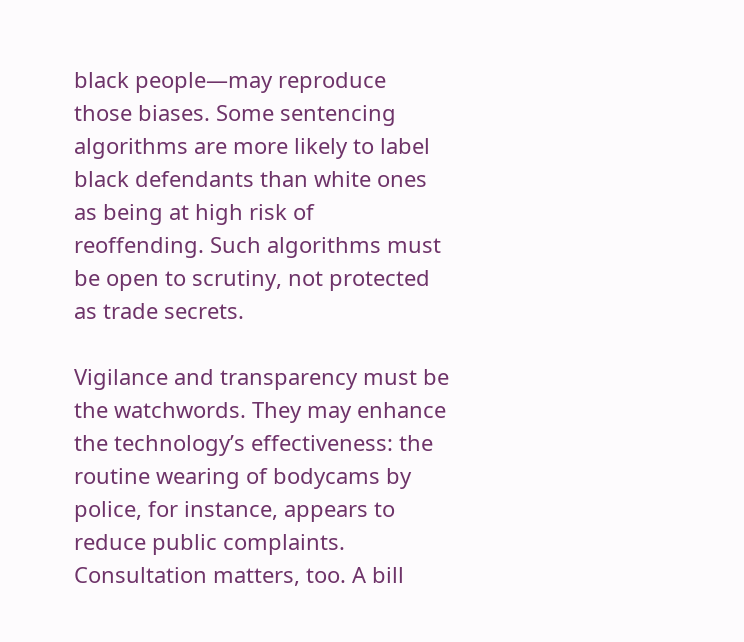black people—may reproduce those biases. Some sentencing algorithms are more likely to label black defendants than white ones as being at high risk of reoffending. Such algorithms must be open to scrutiny, not protected as trade secrets.

Vigilance and transparency must be the watchwords. They may enhance the technology’s effectiveness: the routine wearing of bodycams by police, for instance, appears to reduce public complaints. Consultation matters, too. A bill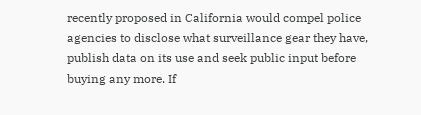recently proposed in California would compel police agencies to disclose what surveillance gear they have, publish data on its use and seek public input before buying any more. If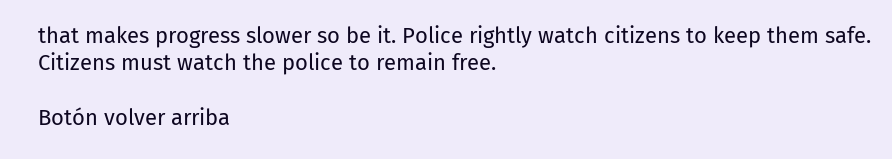that makes progress slower so be it. Police rightly watch citizens to keep them safe. Citizens must watch the police to remain free.

Botón volver arriba